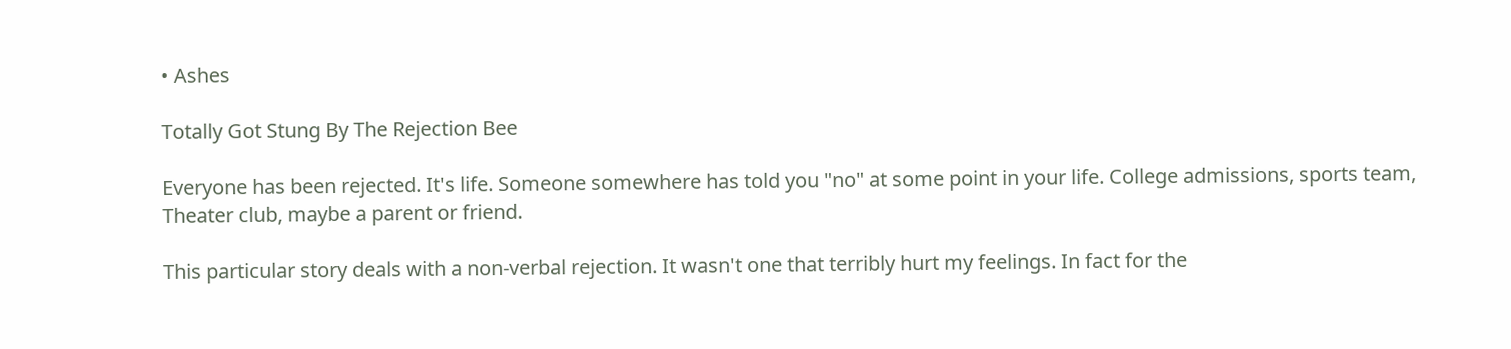• Ashes

Totally Got Stung By The Rejection Bee

Everyone has been rejected. It's life. Someone somewhere has told you "no" at some point in your life. College admissions, sports team, Theater club, maybe a parent or friend.

This particular story deals with a non-verbal rejection. It wasn't one that terribly hurt my feelings. In fact for the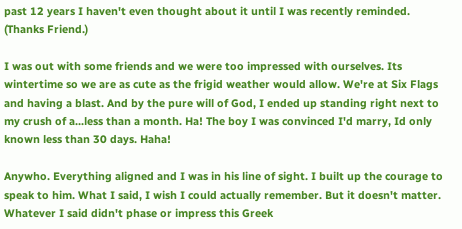past 12 years I haven't even thought about it until I was recently reminded. (Thanks Friend.)

I was out with some friends and we were too impressed with ourselves. Its wintertime so we are as cute as the frigid weather would allow. We're at Six Flags and having a blast. And by the pure will of God, I ended up standing right next to my crush of a...less than a month. Ha! The boy I was convinced I'd marry, Id only known less than 30 days. Haha!

Anywho. Everything aligned and I was in his line of sight. I built up the courage to speak to him. What I said, I wish I could actually remember. But it doesn't matter. Whatever I said didn't phase or impress this Greek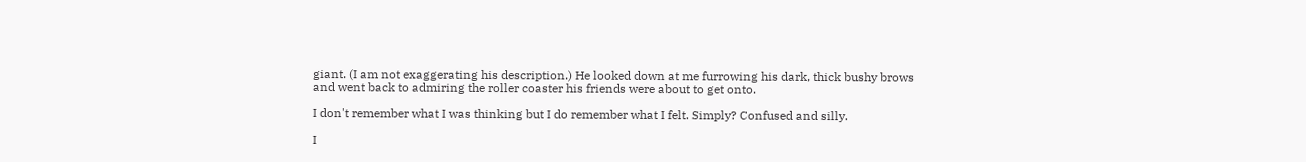giant. (I am not exaggerating his description.) He looked down at me furrowing his dark, thick bushy brows and went back to admiring the roller coaster his friends were about to get onto.

I don't remember what I was thinking but I do remember what I felt. Simply? Confused and silly.

I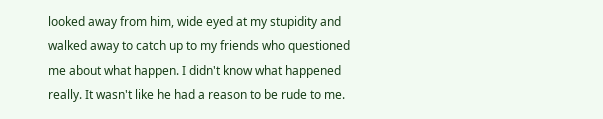looked away from him, wide eyed at my stupidity and walked away to catch up to my friends who questioned me about what happen. I didn't know what happened really. It wasn't like he had a reason to be rude to me.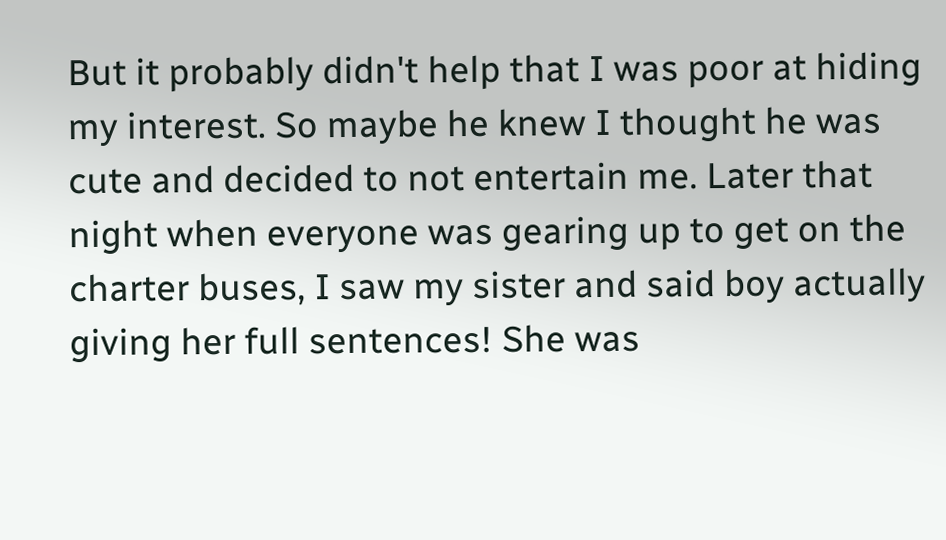But it probably didn't help that I was poor at hiding my interest. So maybe he knew I thought he was cute and decided to not entertain me. Later that night when everyone was gearing up to get on the charter buses, I saw my sister and said boy actually giving her full sentences! She was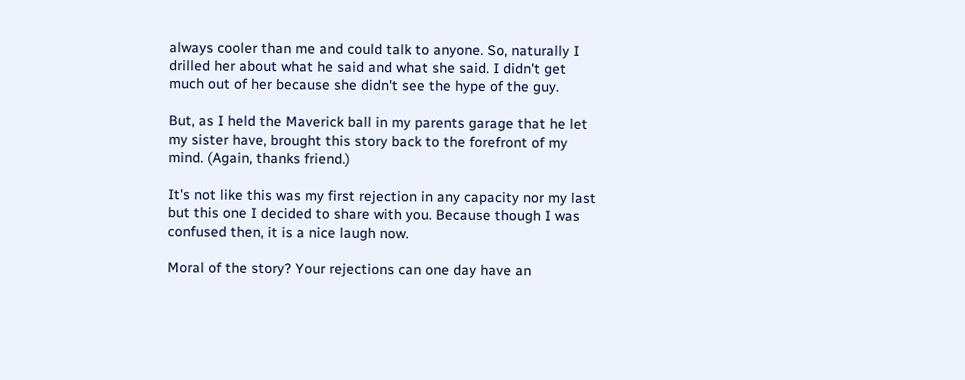always cooler than me and could talk to anyone. So, naturally I drilled her about what he said and what she said. I didn't get much out of her because she didn't see the hype of the guy.

But, as I held the Maverick ball in my parents garage that he let my sister have, brought this story back to the forefront of my mind. (Again, thanks friend.)

It's not like this was my first rejection in any capacity nor my last but this one I decided to share with you. Because though I was confused then, it is a nice laugh now.

Moral of the story? Your rejections can one day have an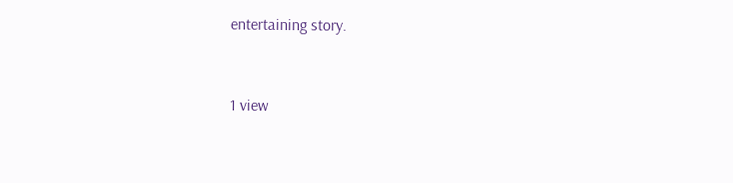entertaining story.


1 view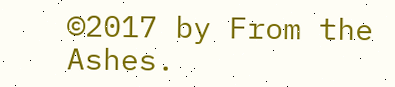©2017 by From the Ashes.